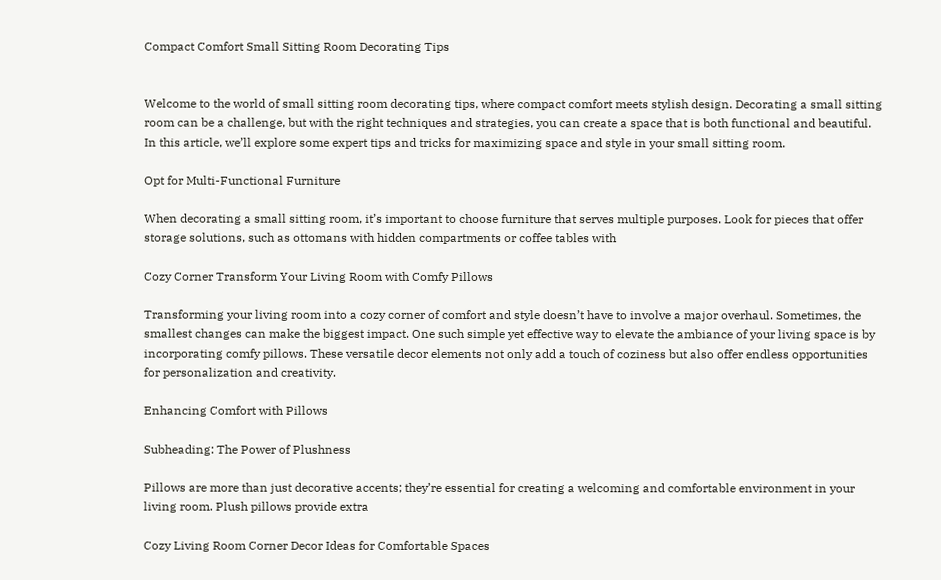Compact Comfort Small Sitting Room Decorating Tips


Welcome to the world of small sitting room decorating tips, where compact comfort meets stylish design. Decorating a small sitting room can be a challenge, but with the right techniques and strategies, you can create a space that is both functional and beautiful. In this article, we’ll explore some expert tips and tricks for maximizing space and style in your small sitting room.

Opt for Multi-Functional Furniture

When decorating a small sitting room, it’s important to choose furniture that serves multiple purposes. Look for pieces that offer storage solutions, such as ottomans with hidden compartments or coffee tables with

Cozy Corner Transform Your Living Room with Comfy Pillows

Transforming your living room into a cozy corner of comfort and style doesn’t have to involve a major overhaul. Sometimes, the smallest changes can make the biggest impact. One such simple yet effective way to elevate the ambiance of your living space is by incorporating comfy pillows. These versatile decor elements not only add a touch of coziness but also offer endless opportunities for personalization and creativity.

Enhancing Comfort with Pillows

Subheading: The Power of Plushness

Pillows are more than just decorative accents; they’re essential for creating a welcoming and comfortable environment in your living room. Plush pillows provide extra

Cozy Living Room Corner Decor Ideas for Comfortable Spaces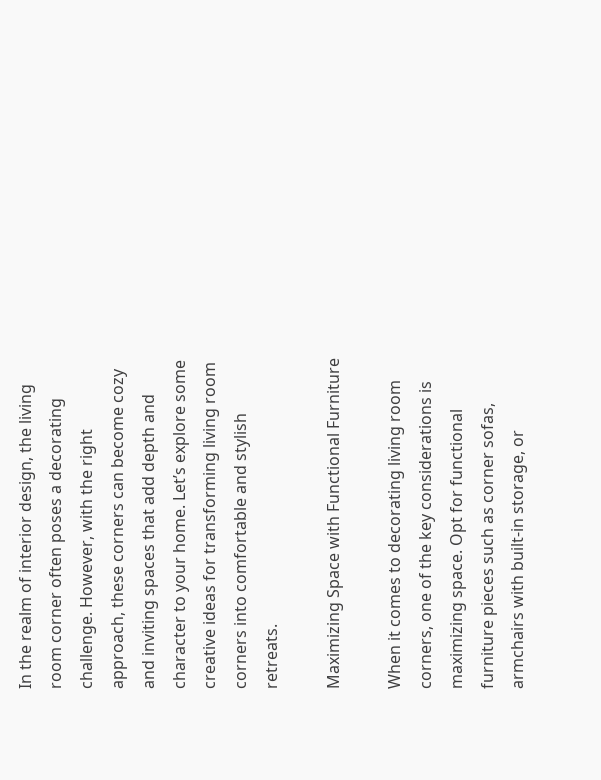In the realm of interior design, the living room corner often poses a decorating challenge. However, with the right approach, these corners can become cozy and inviting spaces that add depth and character to your home. Let’s explore some creative ideas for transforming living room corners into comfortable and stylish retreats.

Maximizing Space with Functional Furniture

When it comes to decorating living room corners, one of the key considerations is maximizing space. Opt for functional furniture pieces such as corner sofas, armchairs with built-in storage, or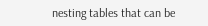nesting tables that can be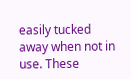easily tucked away when not in use. These